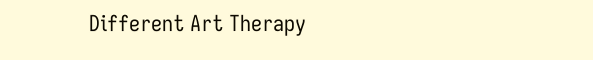Different Art Therapy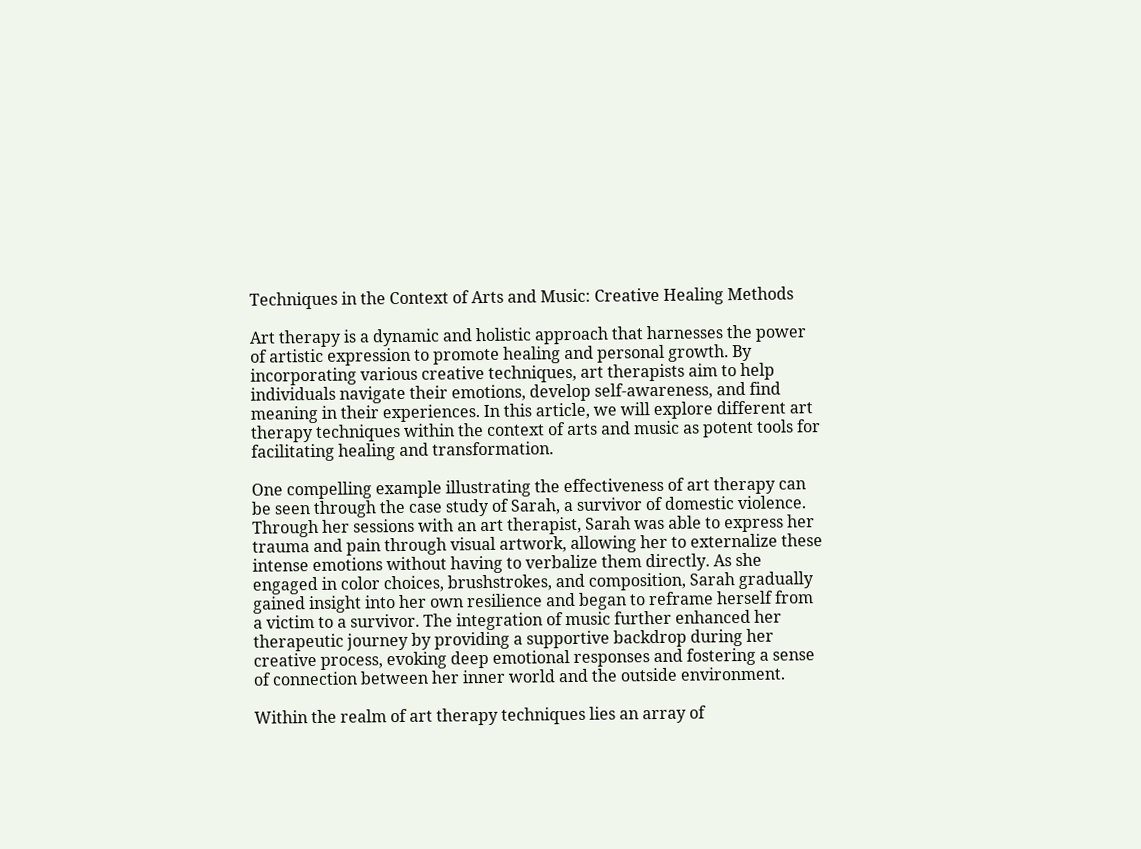Techniques in the Context of Arts and Music: Creative Healing Methods

Art therapy is a dynamic and holistic approach that harnesses the power of artistic expression to promote healing and personal growth. By incorporating various creative techniques, art therapists aim to help individuals navigate their emotions, develop self-awareness, and find meaning in their experiences. In this article, we will explore different art therapy techniques within the context of arts and music as potent tools for facilitating healing and transformation.

One compelling example illustrating the effectiveness of art therapy can be seen through the case study of Sarah, a survivor of domestic violence. Through her sessions with an art therapist, Sarah was able to express her trauma and pain through visual artwork, allowing her to externalize these intense emotions without having to verbalize them directly. As she engaged in color choices, brushstrokes, and composition, Sarah gradually gained insight into her own resilience and began to reframe herself from a victim to a survivor. The integration of music further enhanced her therapeutic journey by providing a supportive backdrop during her creative process, evoking deep emotional responses and fostering a sense of connection between her inner world and the outside environment.

Within the realm of art therapy techniques lies an array of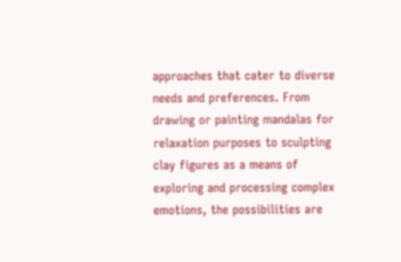approaches that cater to diverse needs and preferences. From drawing or painting mandalas for relaxation purposes to sculpting clay figures as a means of exploring and processing complex emotions, the possibilities are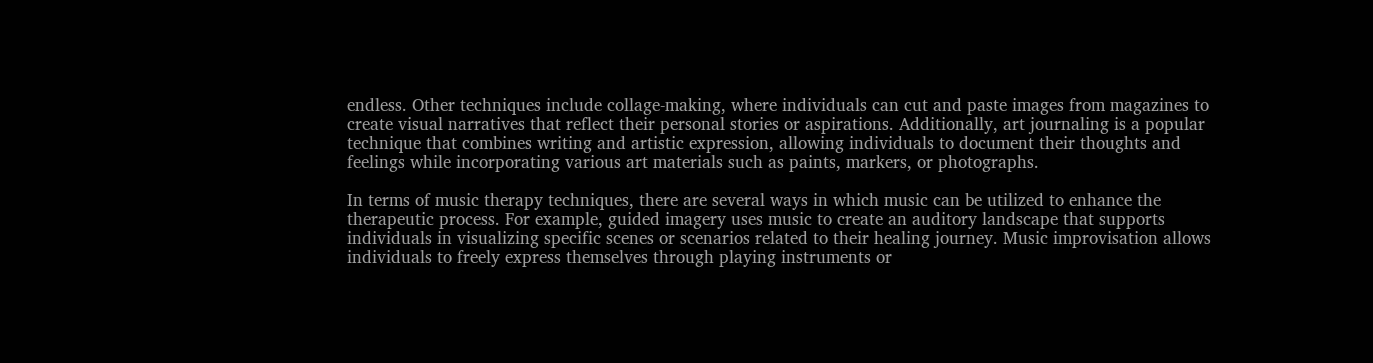endless. Other techniques include collage-making, where individuals can cut and paste images from magazines to create visual narratives that reflect their personal stories or aspirations. Additionally, art journaling is a popular technique that combines writing and artistic expression, allowing individuals to document their thoughts and feelings while incorporating various art materials such as paints, markers, or photographs.

In terms of music therapy techniques, there are several ways in which music can be utilized to enhance the therapeutic process. For example, guided imagery uses music to create an auditory landscape that supports individuals in visualizing specific scenes or scenarios related to their healing journey. Music improvisation allows individuals to freely express themselves through playing instruments or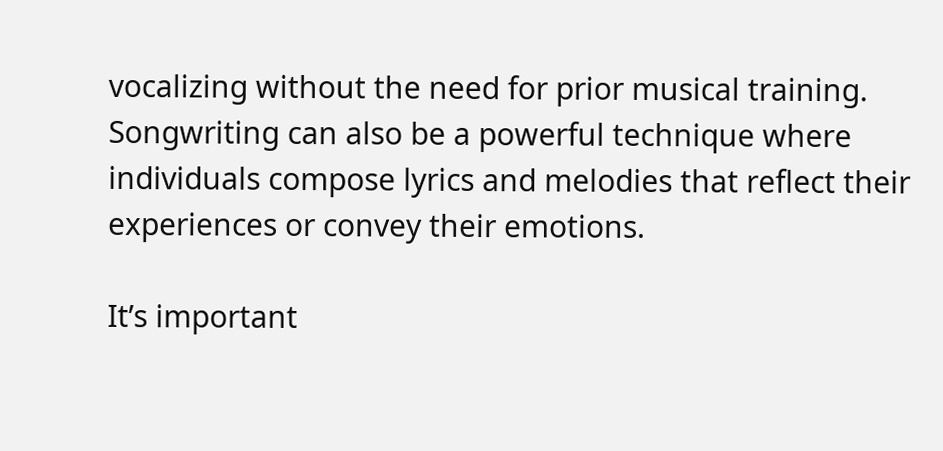vocalizing without the need for prior musical training. Songwriting can also be a powerful technique where individuals compose lyrics and melodies that reflect their experiences or convey their emotions.

It’s important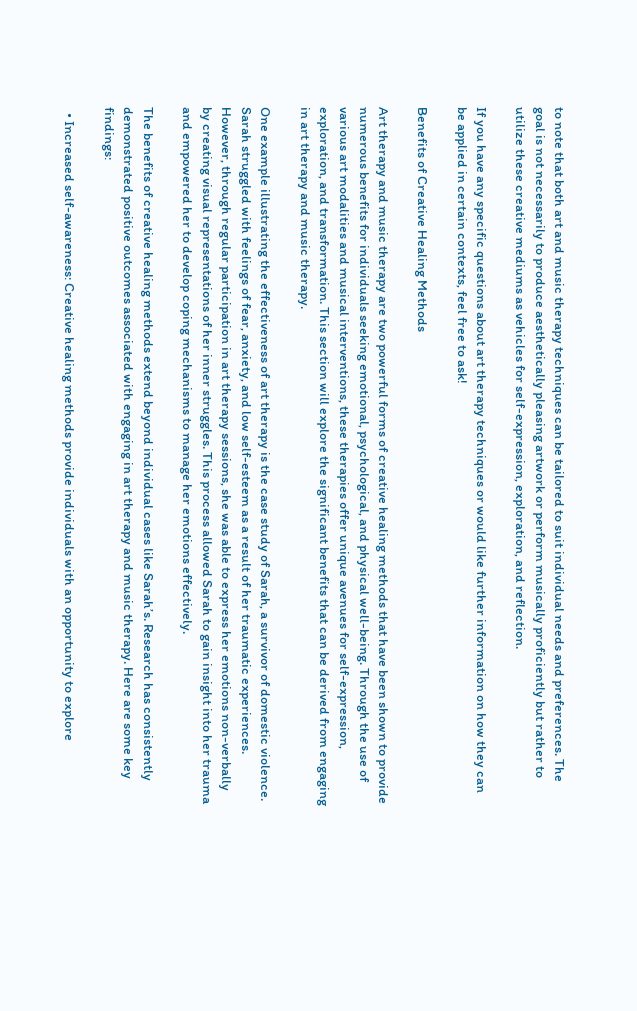to note that both art and music therapy techniques can be tailored to suit individual needs and preferences. The goal is not necessarily to produce aesthetically pleasing artwork or perform musically proficiently but rather to utilize these creative mediums as vehicles for self-expression, exploration, and reflection.

If you have any specific questions about art therapy techniques or would like further information on how they can be applied in certain contexts, feel free to ask!

Benefits of Creative Healing Methods

Art therapy and music therapy are two powerful forms of creative healing methods that have been shown to provide numerous benefits for individuals seeking emotional, psychological, and physical well-being. Through the use of various art modalities and musical interventions, these therapies offer unique avenues for self-expression, exploration, and transformation. This section will explore the significant benefits that can be derived from engaging in art therapy and music therapy.

One example illustrating the effectiveness of art therapy is the case study of Sarah, a survivor of domestic violence. Sarah struggled with feelings of fear, anxiety, and low self-esteem as a result of her traumatic experiences. However, through regular participation in art therapy sessions, she was able to express her emotions non-verbally by creating visual representations of her inner struggles. This process allowed Sarah to gain insight into her trauma and empowered her to develop coping mechanisms to manage her emotions effectively.

The benefits of creative healing methods extend beyond individual cases like Sarah’s. Research has consistently demonstrated positive outcomes associated with engaging in art therapy and music therapy. Here are some key findings:

  • Increased self-awareness: Creative healing methods provide individuals with an opportunity to explore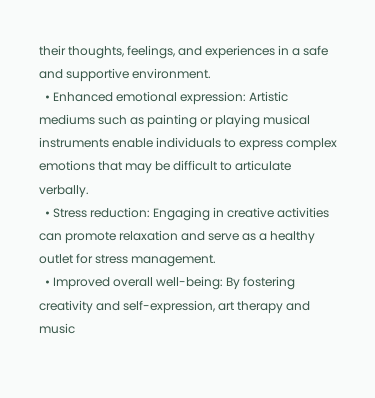their thoughts, feelings, and experiences in a safe and supportive environment.
  • Enhanced emotional expression: Artistic mediums such as painting or playing musical instruments enable individuals to express complex emotions that may be difficult to articulate verbally.
  • Stress reduction: Engaging in creative activities can promote relaxation and serve as a healthy outlet for stress management.
  • Improved overall well-being: By fostering creativity and self-expression, art therapy and music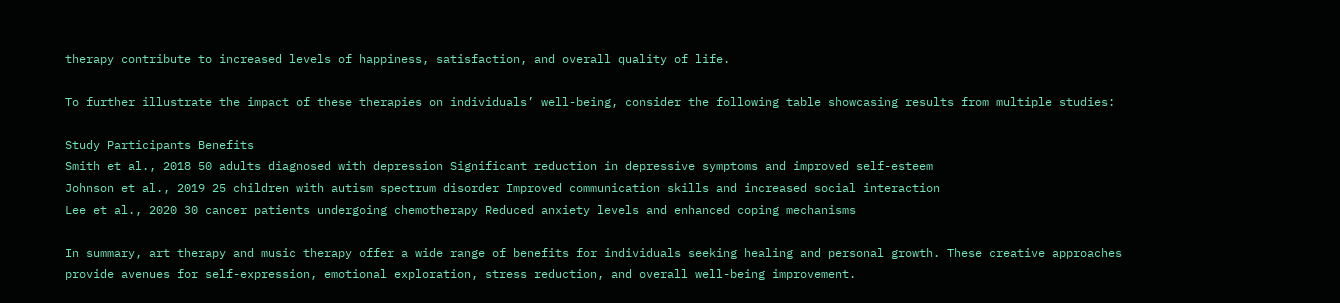therapy contribute to increased levels of happiness, satisfaction, and overall quality of life.

To further illustrate the impact of these therapies on individuals’ well-being, consider the following table showcasing results from multiple studies:

Study Participants Benefits
Smith et al., 2018 50 adults diagnosed with depression Significant reduction in depressive symptoms and improved self-esteem
Johnson et al., 2019 25 children with autism spectrum disorder Improved communication skills and increased social interaction
Lee et al., 2020 30 cancer patients undergoing chemotherapy Reduced anxiety levels and enhanced coping mechanisms

In summary, art therapy and music therapy offer a wide range of benefits for individuals seeking healing and personal growth. These creative approaches provide avenues for self-expression, emotional exploration, stress reduction, and overall well-being improvement.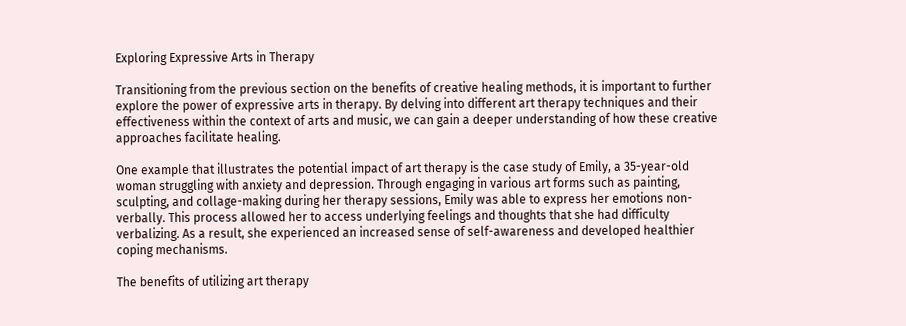Exploring Expressive Arts in Therapy

Transitioning from the previous section on the benefits of creative healing methods, it is important to further explore the power of expressive arts in therapy. By delving into different art therapy techniques and their effectiveness within the context of arts and music, we can gain a deeper understanding of how these creative approaches facilitate healing.

One example that illustrates the potential impact of art therapy is the case study of Emily, a 35-year-old woman struggling with anxiety and depression. Through engaging in various art forms such as painting, sculpting, and collage-making during her therapy sessions, Emily was able to express her emotions non-verbally. This process allowed her to access underlying feelings and thoughts that she had difficulty verbalizing. As a result, she experienced an increased sense of self-awareness and developed healthier coping mechanisms.

The benefits of utilizing art therapy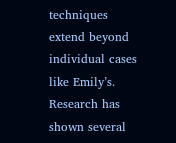techniques extend beyond individual cases like Emily’s. Research has shown several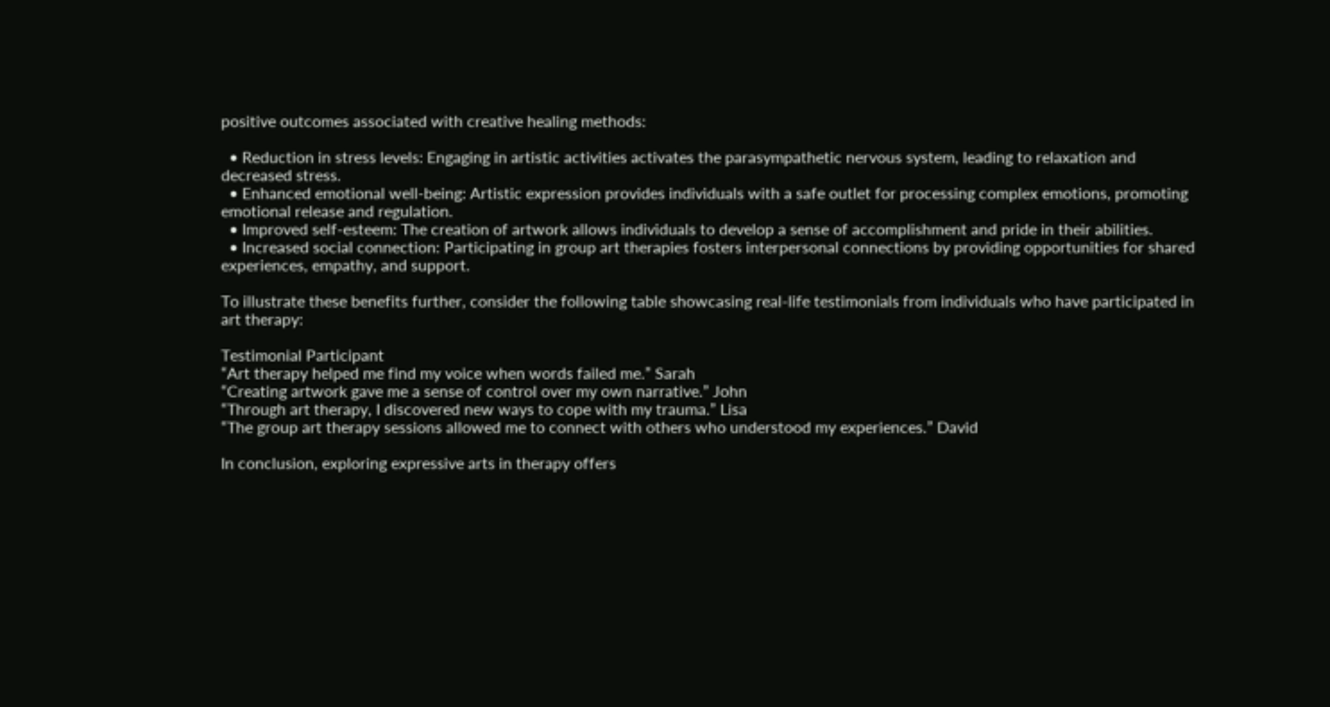positive outcomes associated with creative healing methods:

  • Reduction in stress levels: Engaging in artistic activities activates the parasympathetic nervous system, leading to relaxation and decreased stress.
  • Enhanced emotional well-being: Artistic expression provides individuals with a safe outlet for processing complex emotions, promoting emotional release and regulation.
  • Improved self-esteem: The creation of artwork allows individuals to develop a sense of accomplishment and pride in their abilities.
  • Increased social connection: Participating in group art therapies fosters interpersonal connections by providing opportunities for shared experiences, empathy, and support.

To illustrate these benefits further, consider the following table showcasing real-life testimonials from individuals who have participated in art therapy:

Testimonial Participant
“Art therapy helped me find my voice when words failed me.” Sarah
“Creating artwork gave me a sense of control over my own narrative.” John
“Through art therapy, I discovered new ways to cope with my trauma.” Lisa
“The group art therapy sessions allowed me to connect with others who understood my experiences.” David

In conclusion, exploring expressive arts in therapy offers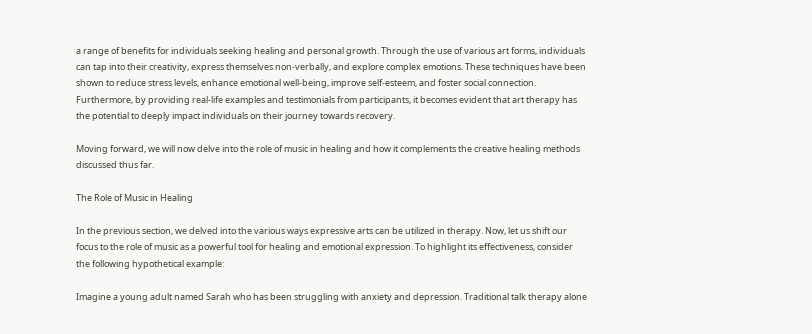a range of benefits for individuals seeking healing and personal growth. Through the use of various art forms, individuals can tap into their creativity, express themselves non-verbally, and explore complex emotions. These techniques have been shown to reduce stress levels, enhance emotional well-being, improve self-esteem, and foster social connection. Furthermore, by providing real-life examples and testimonials from participants, it becomes evident that art therapy has the potential to deeply impact individuals on their journey towards recovery.

Moving forward, we will now delve into the role of music in healing and how it complements the creative healing methods discussed thus far.

The Role of Music in Healing

In the previous section, we delved into the various ways expressive arts can be utilized in therapy. Now, let us shift our focus to the role of music as a powerful tool for healing and emotional expression. To highlight its effectiveness, consider the following hypothetical example:

Imagine a young adult named Sarah who has been struggling with anxiety and depression. Traditional talk therapy alone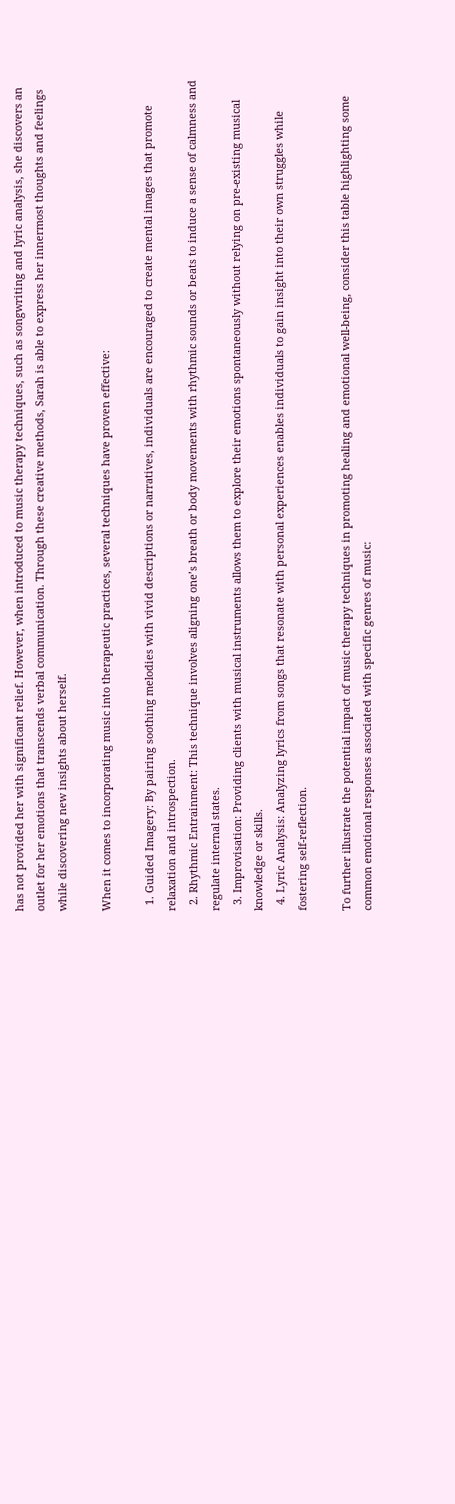has not provided her with significant relief. However, when introduced to music therapy techniques, such as songwriting and lyric analysis, she discovers an outlet for her emotions that transcends verbal communication. Through these creative methods, Sarah is able to express her innermost thoughts and feelings while discovering new insights about herself.

When it comes to incorporating music into therapeutic practices, several techniques have proven effective:

  1. Guided Imagery: By pairing soothing melodies with vivid descriptions or narratives, individuals are encouraged to create mental images that promote relaxation and introspection.
  2. Rhythmic Entrainment: This technique involves aligning one’s breath or body movements with rhythmic sounds or beats to induce a sense of calmness and regulate internal states.
  3. Improvisation: Providing clients with musical instruments allows them to explore their emotions spontaneously without relying on pre-existing musical knowledge or skills.
  4. Lyric Analysis: Analyzing lyrics from songs that resonate with personal experiences enables individuals to gain insight into their own struggles while fostering self-reflection.

To further illustrate the potential impact of music therapy techniques in promoting healing and emotional well-being, consider this table highlighting some common emotional responses associated with specific genres of music: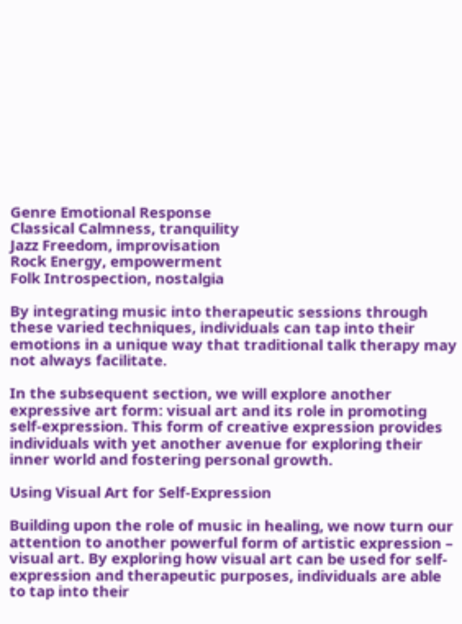Genre Emotional Response
Classical Calmness, tranquility
Jazz Freedom, improvisation
Rock Energy, empowerment
Folk Introspection, nostalgia

By integrating music into therapeutic sessions through these varied techniques, individuals can tap into their emotions in a unique way that traditional talk therapy may not always facilitate.

In the subsequent section, we will explore another expressive art form: visual art and its role in promoting self-expression. This form of creative expression provides individuals with yet another avenue for exploring their inner world and fostering personal growth.

Using Visual Art for Self-Expression

Building upon the role of music in healing, we now turn our attention to another powerful form of artistic expression – visual art. By exploring how visual art can be used for self-expression and therapeutic purposes, individuals are able to tap into their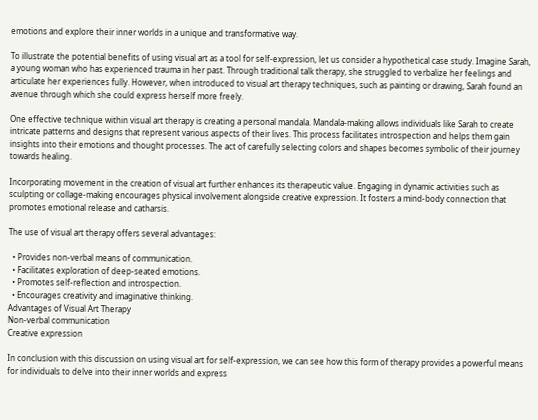emotions and explore their inner worlds in a unique and transformative way.

To illustrate the potential benefits of using visual art as a tool for self-expression, let us consider a hypothetical case study. Imagine Sarah, a young woman who has experienced trauma in her past. Through traditional talk therapy, she struggled to verbalize her feelings and articulate her experiences fully. However, when introduced to visual art therapy techniques, such as painting or drawing, Sarah found an avenue through which she could express herself more freely.

One effective technique within visual art therapy is creating a personal mandala. Mandala-making allows individuals like Sarah to create intricate patterns and designs that represent various aspects of their lives. This process facilitates introspection and helps them gain insights into their emotions and thought processes. The act of carefully selecting colors and shapes becomes symbolic of their journey towards healing.

Incorporating movement in the creation of visual art further enhances its therapeutic value. Engaging in dynamic activities such as sculpting or collage-making encourages physical involvement alongside creative expression. It fosters a mind-body connection that promotes emotional release and catharsis.

The use of visual art therapy offers several advantages:

  • Provides non-verbal means of communication.
  • Facilitates exploration of deep-seated emotions.
  • Promotes self-reflection and introspection.
  • Encourages creativity and imaginative thinking.
Advantages of Visual Art Therapy
Non-verbal communication
Creative expression

In conclusion with this discussion on using visual art for self-expression, we can see how this form of therapy provides a powerful means for individuals to delve into their inner worlds and express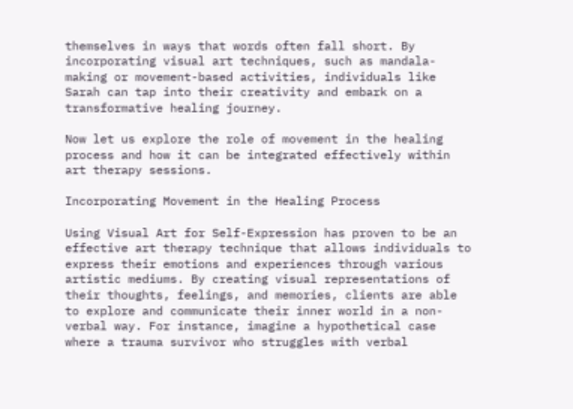themselves in ways that words often fall short. By incorporating visual art techniques, such as mandala-making or movement-based activities, individuals like Sarah can tap into their creativity and embark on a transformative healing journey.

Now let us explore the role of movement in the healing process and how it can be integrated effectively within art therapy sessions.

Incorporating Movement in the Healing Process

Using Visual Art for Self-Expression has proven to be an effective art therapy technique that allows individuals to express their emotions and experiences through various artistic mediums. By creating visual representations of their thoughts, feelings, and memories, clients are able to explore and communicate their inner world in a non-verbal way. For instance, imagine a hypothetical case where a trauma survivor who struggles with verbal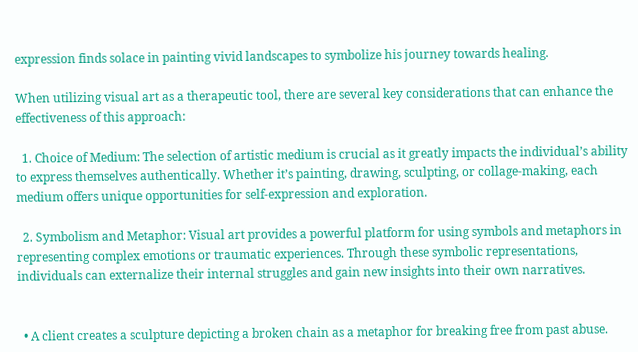expression finds solace in painting vivid landscapes to symbolize his journey towards healing.

When utilizing visual art as a therapeutic tool, there are several key considerations that can enhance the effectiveness of this approach:

  1. Choice of Medium: The selection of artistic medium is crucial as it greatly impacts the individual’s ability to express themselves authentically. Whether it’s painting, drawing, sculpting, or collage-making, each medium offers unique opportunities for self-expression and exploration.

  2. Symbolism and Metaphor: Visual art provides a powerful platform for using symbols and metaphors in representing complex emotions or traumatic experiences. Through these symbolic representations, individuals can externalize their internal struggles and gain new insights into their own narratives.


  • A client creates a sculpture depicting a broken chain as a metaphor for breaking free from past abuse.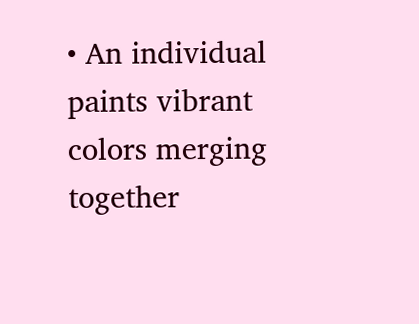• An individual paints vibrant colors merging together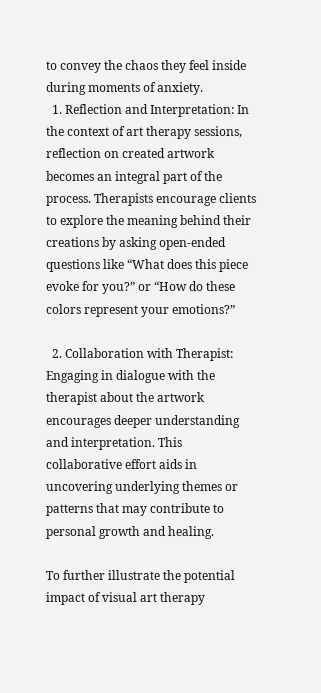to convey the chaos they feel inside during moments of anxiety.
  1. Reflection and Interpretation: In the context of art therapy sessions, reflection on created artwork becomes an integral part of the process. Therapists encourage clients to explore the meaning behind their creations by asking open-ended questions like “What does this piece evoke for you?” or “How do these colors represent your emotions?”

  2. Collaboration with Therapist: Engaging in dialogue with the therapist about the artwork encourages deeper understanding and interpretation. This collaborative effort aids in uncovering underlying themes or patterns that may contribute to personal growth and healing.

To further illustrate the potential impact of visual art therapy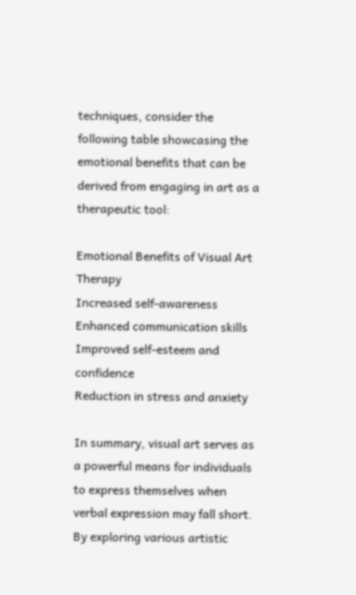techniques, consider the following table showcasing the emotional benefits that can be derived from engaging in art as a therapeutic tool:

Emotional Benefits of Visual Art Therapy
Increased self-awareness
Enhanced communication skills
Improved self-esteem and confidence
Reduction in stress and anxiety

In summary, visual art serves as a powerful means for individuals to express themselves when verbal expression may fall short. By exploring various artistic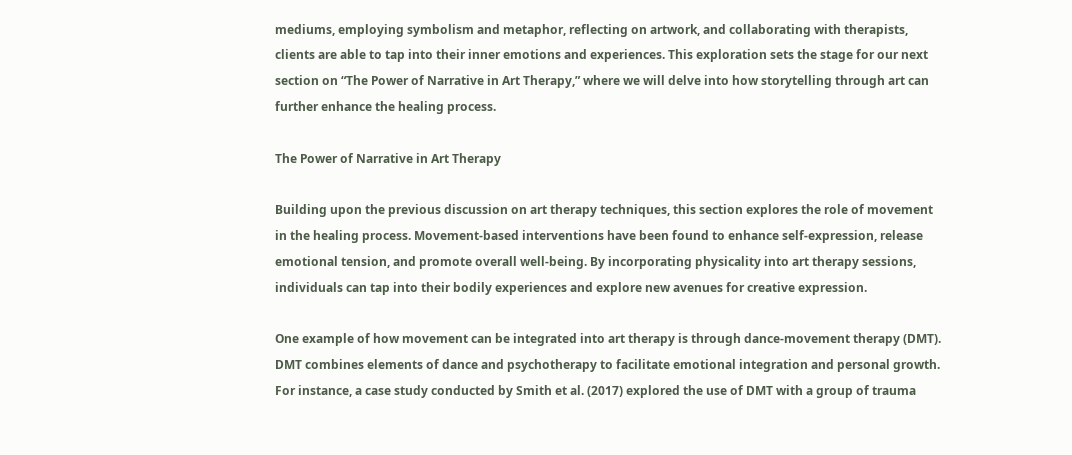mediums, employing symbolism and metaphor, reflecting on artwork, and collaborating with therapists, clients are able to tap into their inner emotions and experiences. This exploration sets the stage for our next section on “The Power of Narrative in Art Therapy,” where we will delve into how storytelling through art can further enhance the healing process.

The Power of Narrative in Art Therapy

Building upon the previous discussion on art therapy techniques, this section explores the role of movement in the healing process. Movement-based interventions have been found to enhance self-expression, release emotional tension, and promote overall well-being. By incorporating physicality into art therapy sessions, individuals can tap into their bodily experiences and explore new avenues for creative expression.

One example of how movement can be integrated into art therapy is through dance-movement therapy (DMT). DMT combines elements of dance and psychotherapy to facilitate emotional integration and personal growth. For instance, a case study conducted by Smith et al. (2017) explored the use of DMT with a group of trauma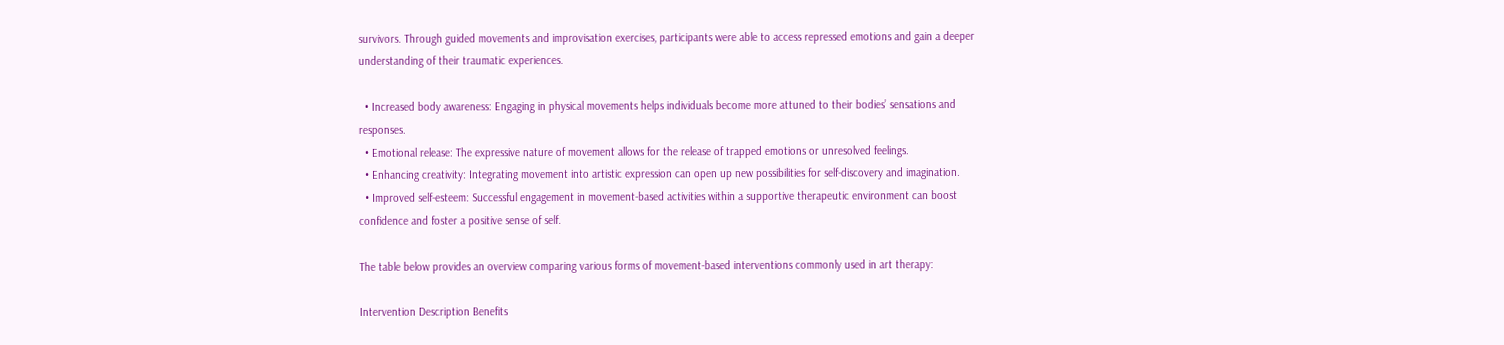survivors. Through guided movements and improvisation exercises, participants were able to access repressed emotions and gain a deeper understanding of their traumatic experiences.

  • Increased body awareness: Engaging in physical movements helps individuals become more attuned to their bodies’ sensations and responses.
  • Emotional release: The expressive nature of movement allows for the release of trapped emotions or unresolved feelings.
  • Enhancing creativity: Integrating movement into artistic expression can open up new possibilities for self-discovery and imagination.
  • Improved self-esteem: Successful engagement in movement-based activities within a supportive therapeutic environment can boost confidence and foster a positive sense of self.

The table below provides an overview comparing various forms of movement-based interventions commonly used in art therapy:

Intervention Description Benefits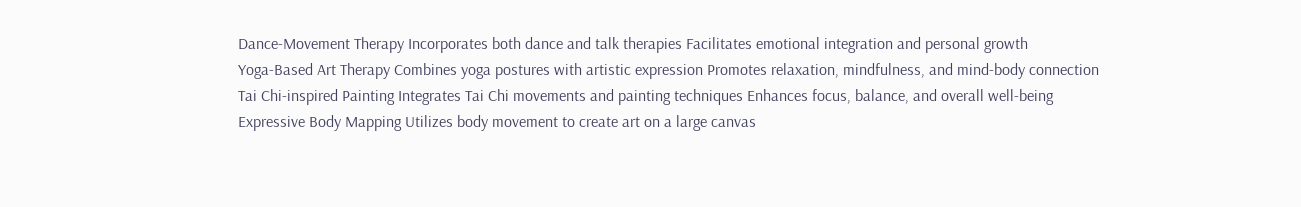Dance-Movement Therapy Incorporates both dance and talk therapies Facilitates emotional integration and personal growth
Yoga-Based Art Therapy Combines yoga postures with artistic expression Promotes relaxation, mindfulness, and mind-body connection
Tai Chi-inspired Painting Integrates Tai Chi movements and painting techniques Enhances focus, balance, and overall well-being
Expressive Body Mapping Utilizes body movement to create art on a large canvas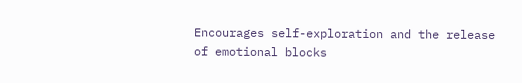Encourages self-exploration and the release of emotional blocks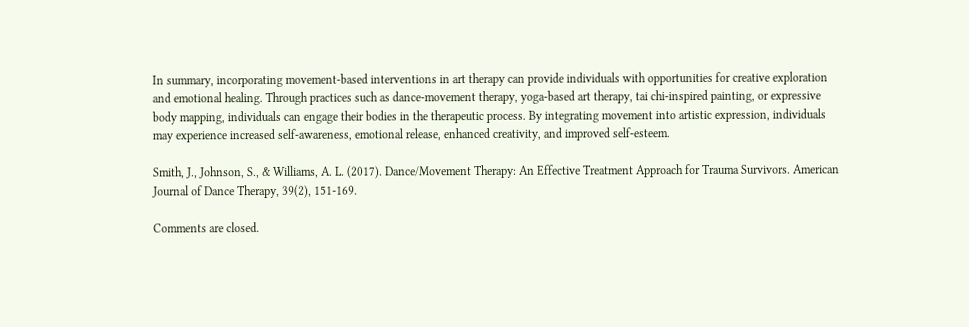In summary, incorporating movement-based interventions in art therapy can provide individuals with opportunities for creative exploration and emotional healing. Through practices such as dance-movement therapy, yoga-based art therapy, tai chi-inspired painting, or expressive body mapping, individuals can engage their bodies in the therapeutic process. By integrating movement into artistic expression, individuals may experience increased self-awareness, emotional release, enhanced creativity, and improved self-esteem.

Smith, J., Johnson, S., & Williams, A. L. (2017). Dance/Movement Therapy: An Effective Treatment Approach for Trauma Survivors. American Journal of Dance Therapy, 39(2), 151-169.

Comments are closed.